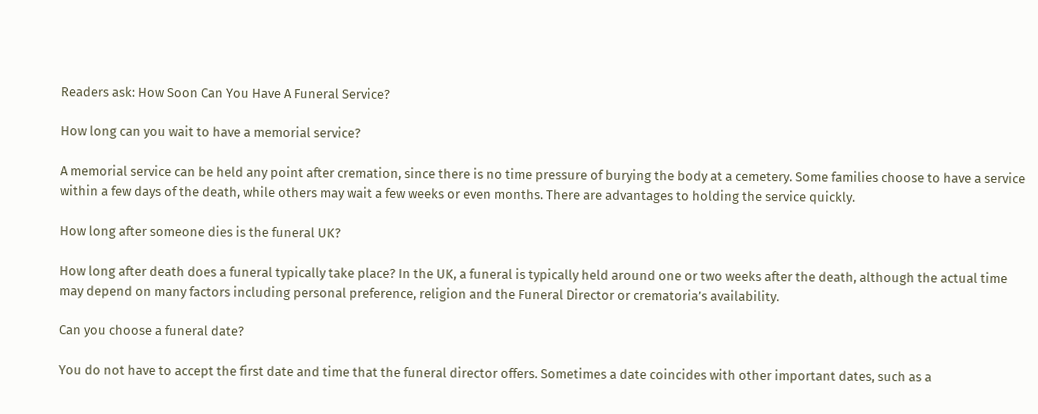Readers ask: How Soon Can You Have A Funeral Service?

How long can you wait to have a memorial service?

A memorial service can be held any point after cremation, since there is no time pressure of burying the body at a cemetery. Some families choose to have a service within a few days of the death, while others may wait a few weeks or even months. There are advantages to holding the service quickly.

How long after someone dies is the funeral UK?

How long after death does a funeral typically take place? In the UK, a funeral is typically held around one or two weeks after the death, although the actual time may depend on many factors including personal preference, religion and the Funeral Director or crematoria’s availability.

Can you choose a funeral date?

You do not have to accept the first date and time that the funeral director offers. Sometimes a date coincides with other important dates, such as a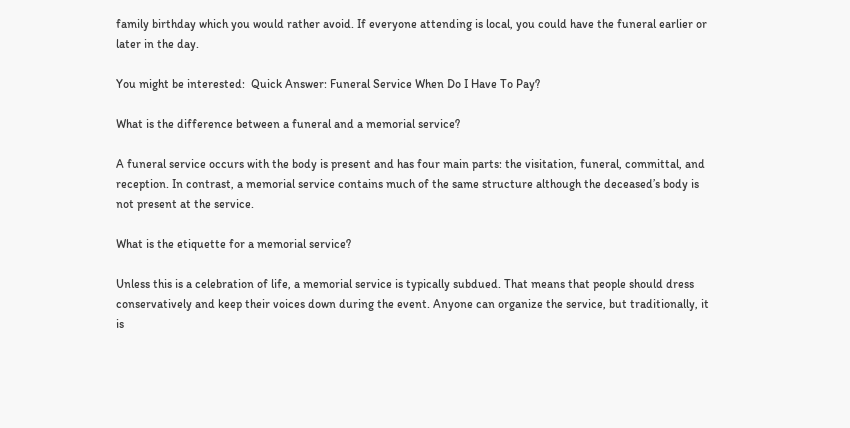family birthday which you would rather avoid. If everyone attending is local, you could have the funeral earlier or later in the day.

You might be interested:  Quick Answer: Funeral Service When Do I Have To Pay?

What is the difference between a funeral and a memorial service?

A funeral service occurs with the body is present and has four main parts: the visitation, funeral, committal, and reception. In contrast, a memorial service contains much of the same structure although the deceased’s body is not present at the service.

What is the etiquette for a memorial service?

Unless this is a celebration of life, a memorial service is typically subdued. That means that people should dress conservatively and keep their voices down during the event. Anyone can organize the service, but traditionally, it is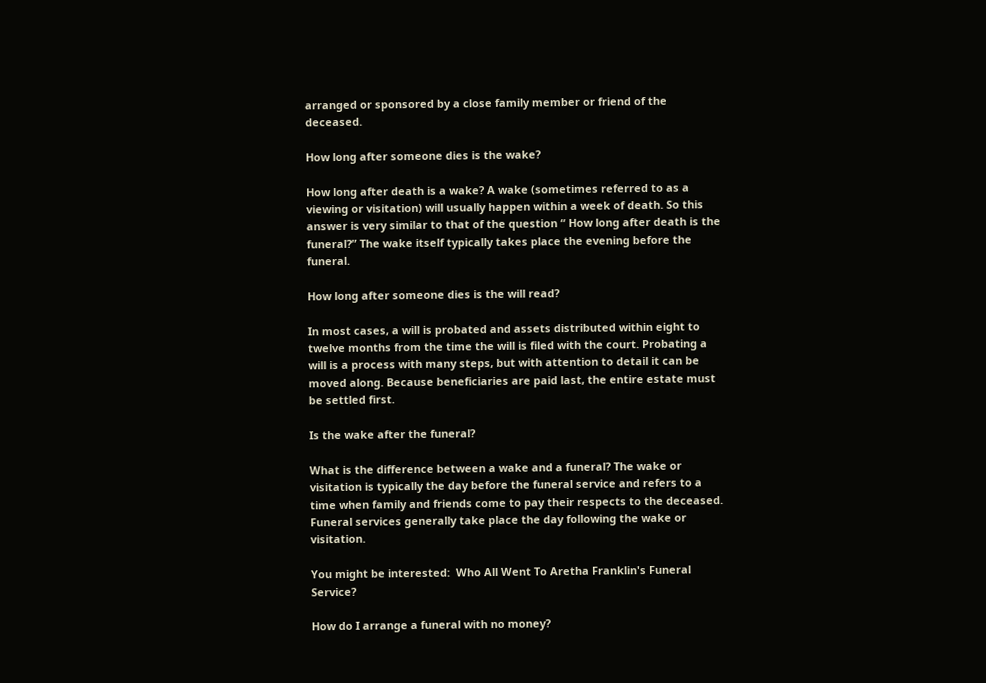arranged or sponsored by a close family member or friend of the deceased.

How long after someone dies is the wake?

How long after death is a wake? A wake (sometimes referred to as a viewing or visitation) will usually happen within a week of death. So this answer is very similar to that of the question “ How long after death is the funeral?” The wake itself typically takes place the evening before the funeral.

How long after someone dies is the will read?

In most cases, a will is probated and assets distributed within eight to twelve months from the time the will is filed with the court. Probating a will is a process with many steps, but with attention to detail it can be moved along. Because beneficiaries are paid last, the entire estate must be settled first.

Is the wake after the funeral?

What is the difference between a wake and a funeral? The wake or visitation is typically the day before the funeral service and refers to a time when family and friends come to pay their respects to the deceased. Funeral services generally take place the day following the wake or visitation.

You might be interested:  Who All Went To Aretha Franklin's Funeral Service?

How do I arrange a funeral with no money?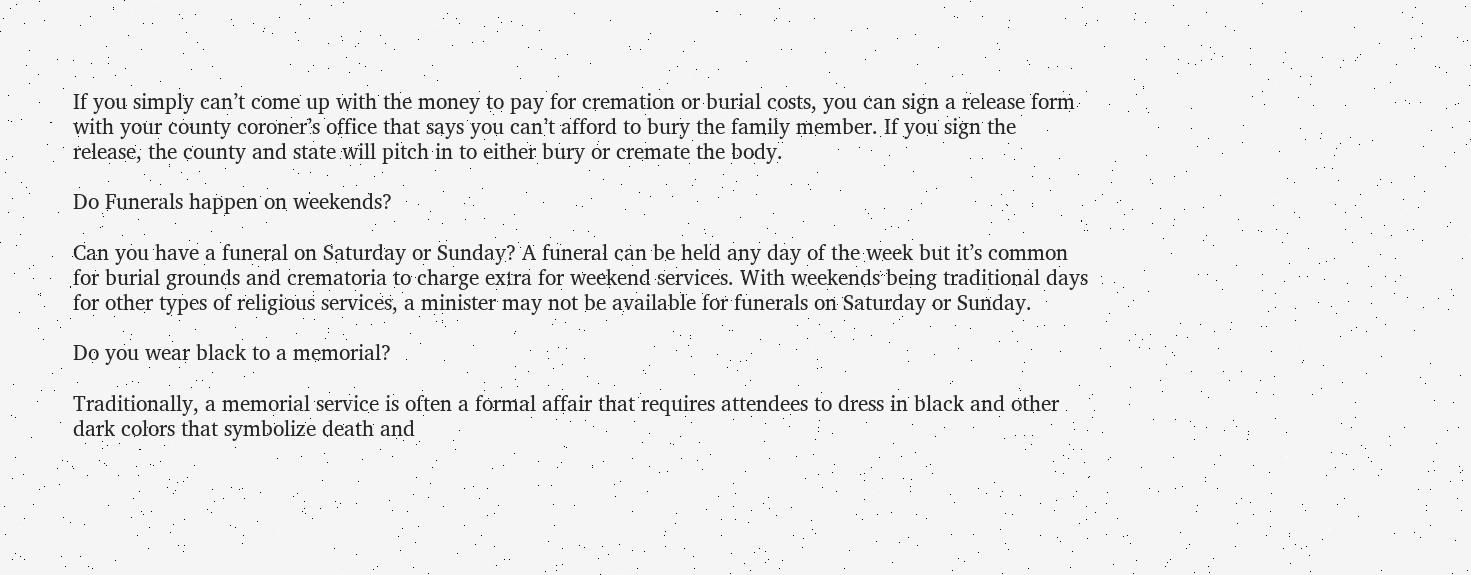If you simply can’t come up with the money to pay for cremation or burial costs, you can sign a release form with your county coroner’s office that says you can’t afford to bury the family member. If you sign the release, the county and state will pitch in to either bury or cremate the body.

Do Funerals happen on weekends?

Can you have a funeral on Saturday or Sunday? A funeral can be held any day of the week but it’s common for burial grounds and crematoria to charge extra for weekend services. With weekends being traditional days for other types of religious services, a minister may not be available for funerals on Saturday or Sunday.

Do you wear black to a memorial?

Traditionally, a memorial service is often a formal affair that requires attendees to dress in black and other dark colors that symbolize death and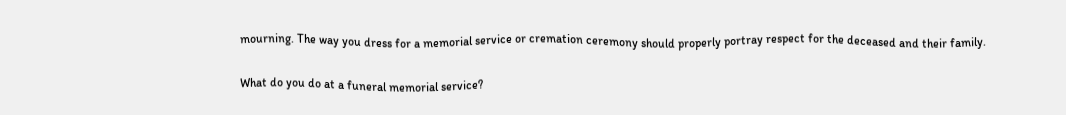mourning. The way you dress for a memorial service or cremation ceremony should properly portray respect for the deceased and their family.

What do you do at a funeral memorial service?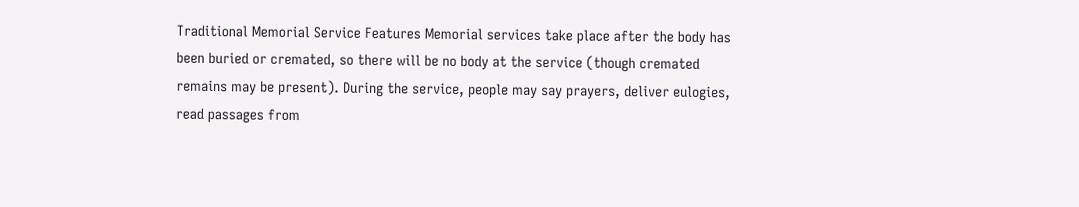Traditional Memorial Service Features Memorial services take place after the body has been buried or cremated, so there will be no body at the service (though cremated remains may be present). During the service, people may say prayers, deliver eulogies, read passages from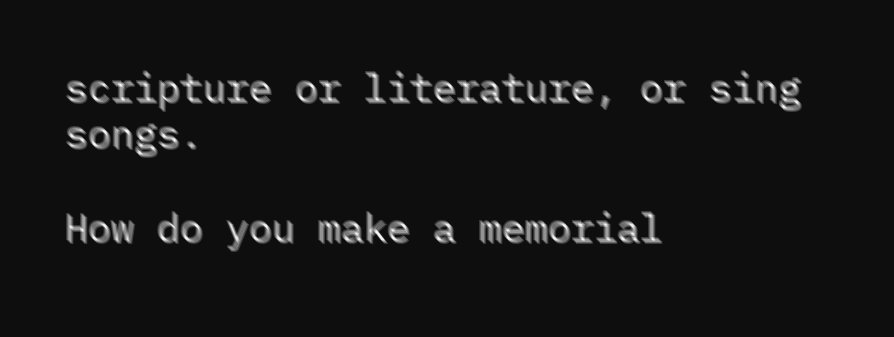scripture or literature, or sing songs.

How do you make a memorial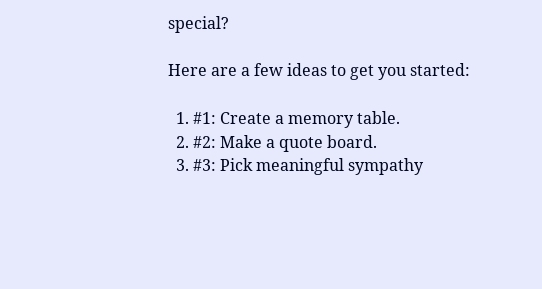special?

Here are a few ideas to get you started:

  1. #1: Create a memory table.
  2. #2: Make a quote board.
  3. #3: Pick meaningful sympathy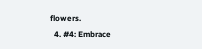flowers.
  4. #4: Embrace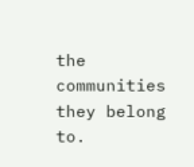the communities they belong to.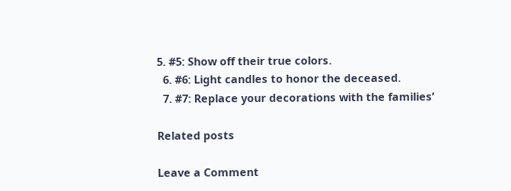5. #5: Show off their true colors.
  6. #6: Light candles to honor the deceased.
  7. #7: Replace your decorations with the families’

Related posts

Leave a Comment